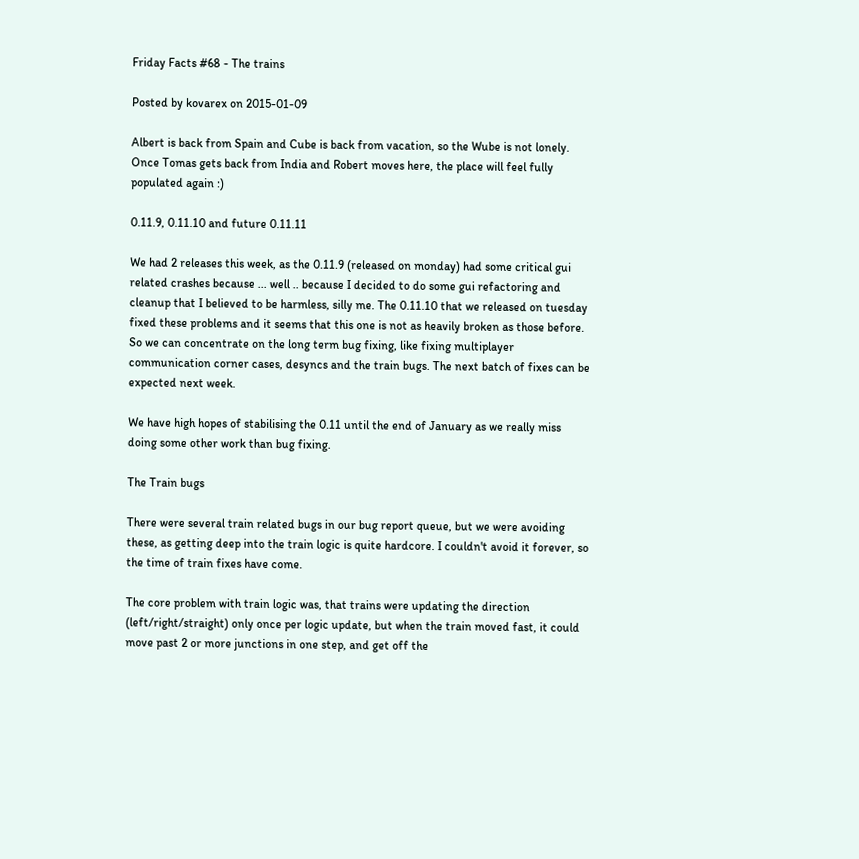Friday Facts #68 - The trains

Posted by kovarex on 2015-01-09

Albert is back from Spain and Cube is back from vacation, so the Wube is not lonely. Once Tomas gets back from India and Robert moves here, the place will feel fully populated again :)

0.11.9, 0.11.10 and future 0.11.11

We had 2 releases this week, as the 0.11.9 (released on monday) had some critical gui related crashes because ... well .. because I decided to do some gui refactoring and cleanup that I believed to be harmless, silly me. The 0.11.10 that we released on tuesday fixed these problems and it seems that this one is not as heavily broken as those before. So we can concentrate on the long term bug fixing, like fixing multiplayer communication corner cases, desyncs and the train bugs. The next batch of fixes can be expected next week.

We have high hopes of stabilising the 0.11 until the end of January as we really miss doing some other work than bug fixing.

The Train bugs

There were several train related bugs in our bug report queue, but we were avoiding these, as getting deep into the train logic is quite hardcore. I couldn't avoid it forever, so the time of train fixes have come.

The core problem with train logic was, that trains were updating the direction (left/right/straight) only once per logic update, but when the train moved fast, it could move past 2 or more junctions in one step, and get off the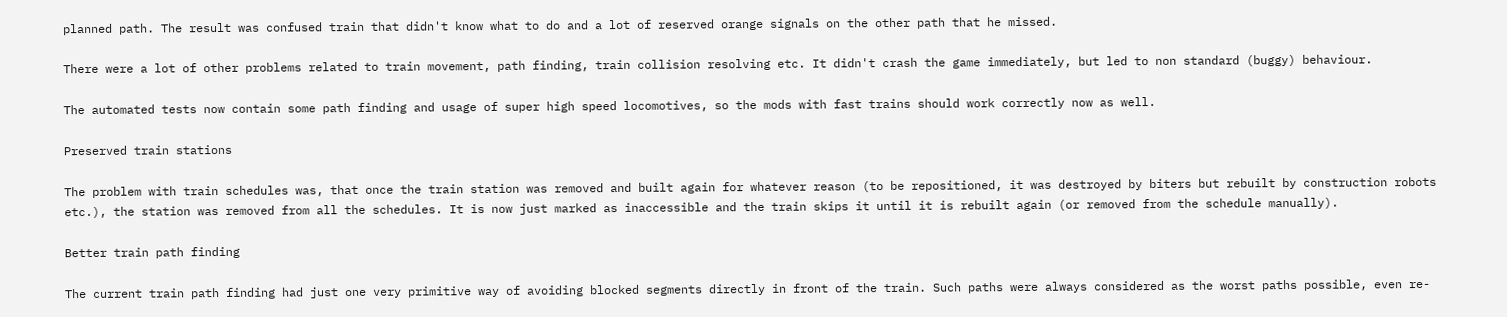planned path. The result was confused train that didn't know what to do and a lot of reserved orange signals on the other path that he missed.

There were a lot of other problems related to train movement, path finding, train collision resolving etc. It didn't crash the game immediately, but led to non standard (buggy) behaviour.

The automated tests now contain some path finding and usage of super high speed locomotives, so the mods with fast trains should work correctly now as well.

Preserved train stations

The problem with train schedules was, that once the train station was removed and built again for whatever reason (to be repositioned, it was destroyed by biters but rebuilt by construction robots etc.), the station was removed from all the schedules. It is now just marked as inaccessible and the train skips it until it is rebuilt again (or removed from the schedule manually).

Better train path finding

The current train path finding had just one very primitive way of avoiding blocked segments directly in front of the train. Such paths were always considered as the worst paths possible, even re-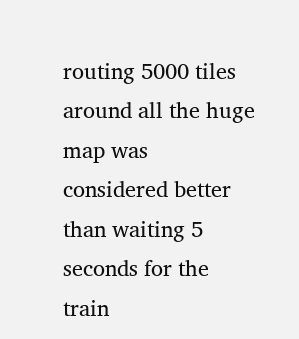routing 5000 tiles around all the huge map was considered better than waiting 5 seconds for the train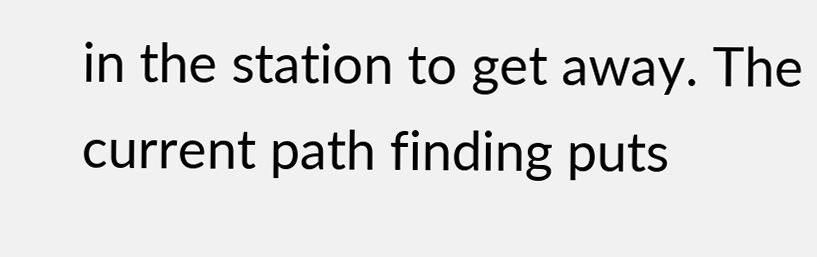in the station to get away. The current path finding puts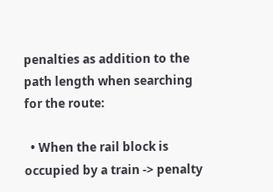penalties as addition to the path length when searching for the route:

  • When the rail block is occupied by a train -> penalty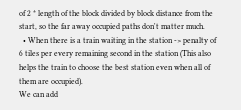of 2 * length of the block divided by block distance from the start, so the far away occupied paths don't matter much.
  • When there is a train waiting in the station -> penalty of 6 tiles per every remaining second in the station (This also helps the train to choose the best station even when all of them are occupied).
We can add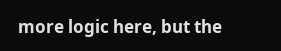more logic here, but the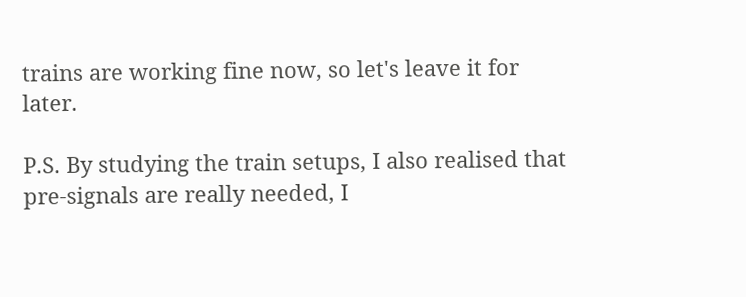trains are working fine now, so let's leave it for later.

P.S. By studying the train setups, I also realised that pre-signals are really needed, I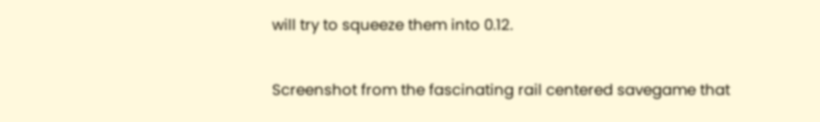will try to squeeze them into 0.12.

Screenshot from the fascinating rail centered savegame that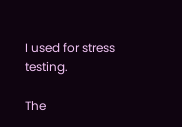I used for stress testing.

The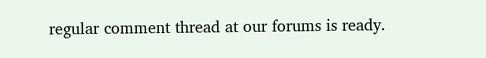regular comment thread at our forums is ready.